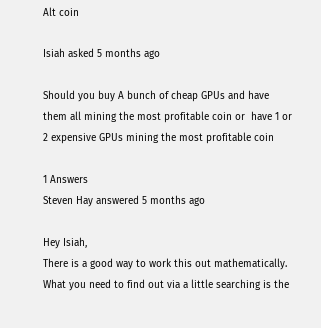Alt coin

Isiah asked 5 months ago

Should you buy A bunch of cheap GPUs and have them all mining the most profitable coin or  have 1 or 2 expensive GPUs mining the most profitable coin

1 Answers
Steven Hay answered 5 months ago

Hey Isiah,
There is a good way to work this out mathematically. What you need to find out via a little searching is the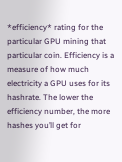*efficiency* rating for the particular GPU mining that particular coin. Efficiency is a measure of how much electricity a GPU uses for its hashrate. The lower the efficiency number, the more hashes you’ll get for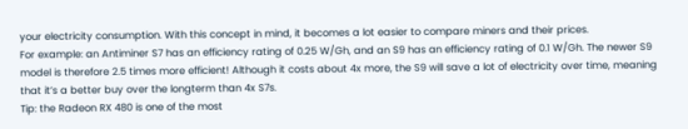your electricity consumption. With this concept in mind, it becomes a lot easier to compare miners and their prices.
For example: an Antiminer S7 has an efficiency rating of 0.25 W/Gh, and an S9 has an efficiency rating of 0.1 W/Gh. The newer S9 model is therefore 2.5 times more efficient! Although it costs about 4x more, the S9 will save a lot of electricity over time, meaning that it’s a better buy over the longterm than 4x S7s.
Tip: the Radeon RX 480 is one of the most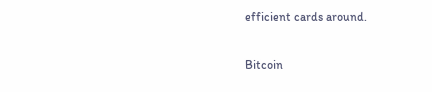efficient cards around.

Bitcoin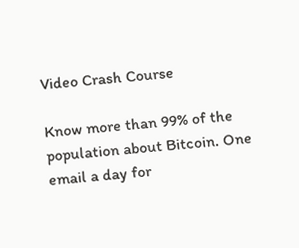Video Crash Course

Know more than 99% of the population about Bitcoin. One email a day for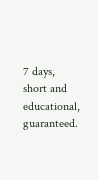7 days, short and educational, guaranteed.